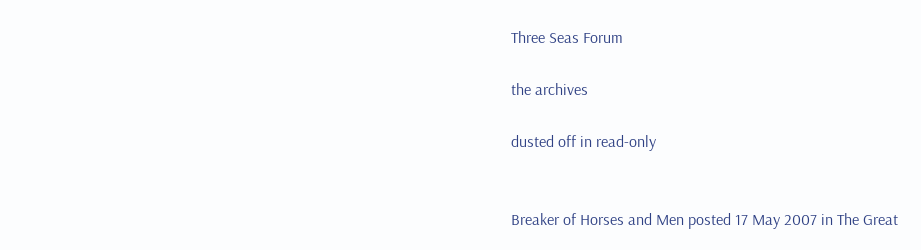Three Seas Forum

the archives

dusted off in read-only


Breaker of Horses and Men posted 17 May 2007 in The Great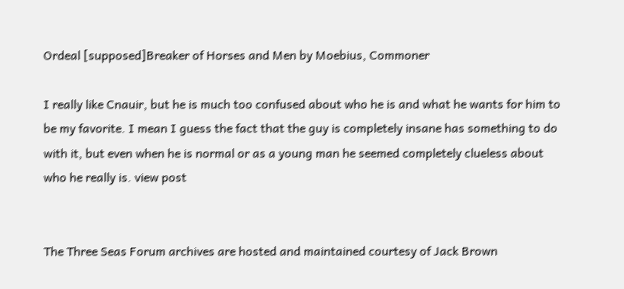Ordeal [supposed]Breaker of Horses and Men by Moebius, Commoner

I really like Cnauir, but he is much too confused about who he is and what he wants for him to be my favorite. I mean I guess the fact that the guy is completely insane has something to do with it, but even when he is normal or as a young man he seemed completely clueless about who he really is. view post


The Three Seas Forum archives are hosted and maintained courtesy of Jack Brown